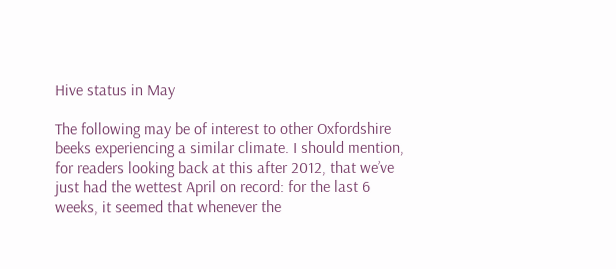Hive status in May

The following may be of interest to other Oxfordshire beeks experiencing a similar climate. I should mention, for readers looking back at this after 2012, that we’ve just had the wettest April on record: for the last 6 weeks, it seemed that whenever the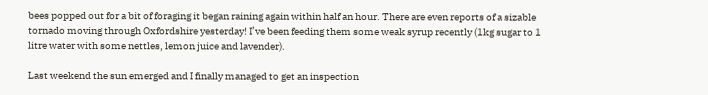bees popped out for a bit of foraging it began raining again within half an hour. There are even reports of a sizable tornado moving through Oxfordshire yesterday! I’ve been feeding them some weak syrup recently (1kg sugar to 1 litre water with some nettles, lemon juice and lavender).

Last weekend the sun emerged and I finally managed to get an inspection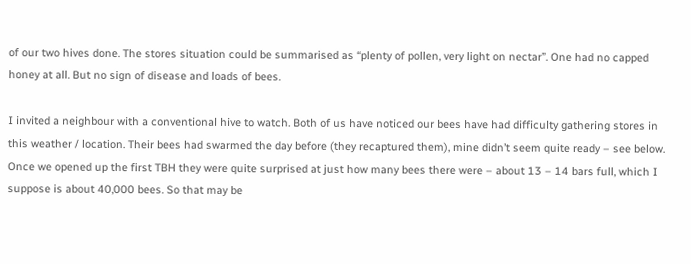of our two hives done. The stores situation could be summarised as “plenty of pollen, very light on nectar”. One had no capped honey at all. But no sign of disease and loads of bees.

I invited a neighbour with a conventional hive to watch. Both of us have noticed our bees have had difficulty gathering stores in this weather / location. Their bees had swarmed the day before (they recaptured them), mine didn’t seem quite ready – see below. Once we opened up the first TBH they were quite surprised at just how many bees there were – about 13 – 14 bars full, which I suppose is about 40,000 bees. So that may be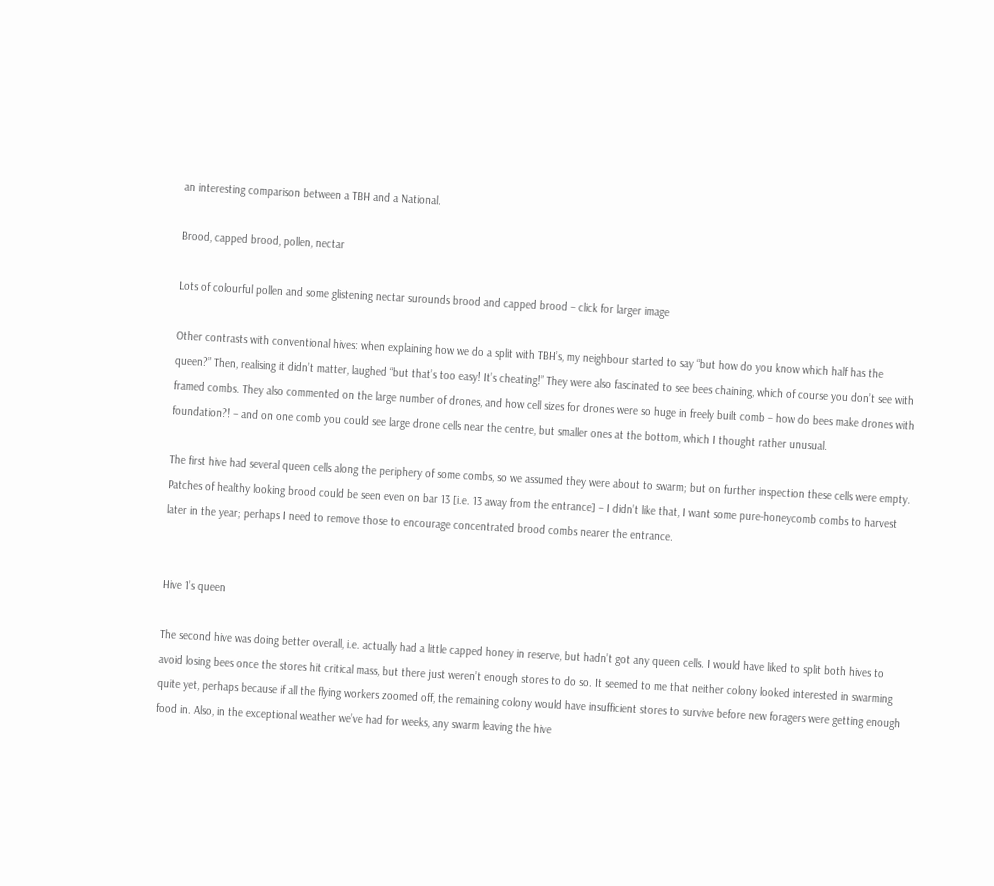an interesting comparison between a TBH and a National.

Brood, capped brood, pollen, nectar

Lots of colourful pollen and some glistening nectar surounds brood and capped brood – click for larger image

Other contrasts with conventional hives: when explaining how we do a split with TBH’s, my neighbour started to say “but how do you know which half has the queen?” Then, realising it didn’t matter, laughed “but that’s too easy! It’s cheating!” They were also fascinated to see bees chaining, which of course you don’t see with framed combs. They also commented on the large number of drones, and how cell sizes for drones were so huge in freely built comb – how do bees make drones with foundation?! – and on one comb you could see large drone cells near the centre, but smaller ones at the bottom, which I thought rather unusual.

The first hive had several queen cells along the periphery of some combs, so we assumed they were about to swarm; but on further inspection these cells were empty. Patches of healthy looking brood could be seen even on bar 13 [i.e. 13 away from the entrance] – I didn’t like that, I want some pure-honeycomb combs to harvest later in the year; perhaps I need to remove those to encourage concentrated brood combs nearer the entrance.


Hive 1’s queen

The second hive was doing better overall, i.e. actually had a little capped honey in reserve, but hadn’t got any queen cells. I would have liked to split both hives to avoid losing bees once the stores hit critical mass, but there just weren’t enough stores to do so. It seemed to me that neither colony looked interested in swarming quite yet, perhaps because if all the flying workers zoomed off, the remaining colony would have insufficient stores to survive before new foragers were getting enough food in. Also, in the exceptional weather we’ve had for weeks, any swarm leaving the hive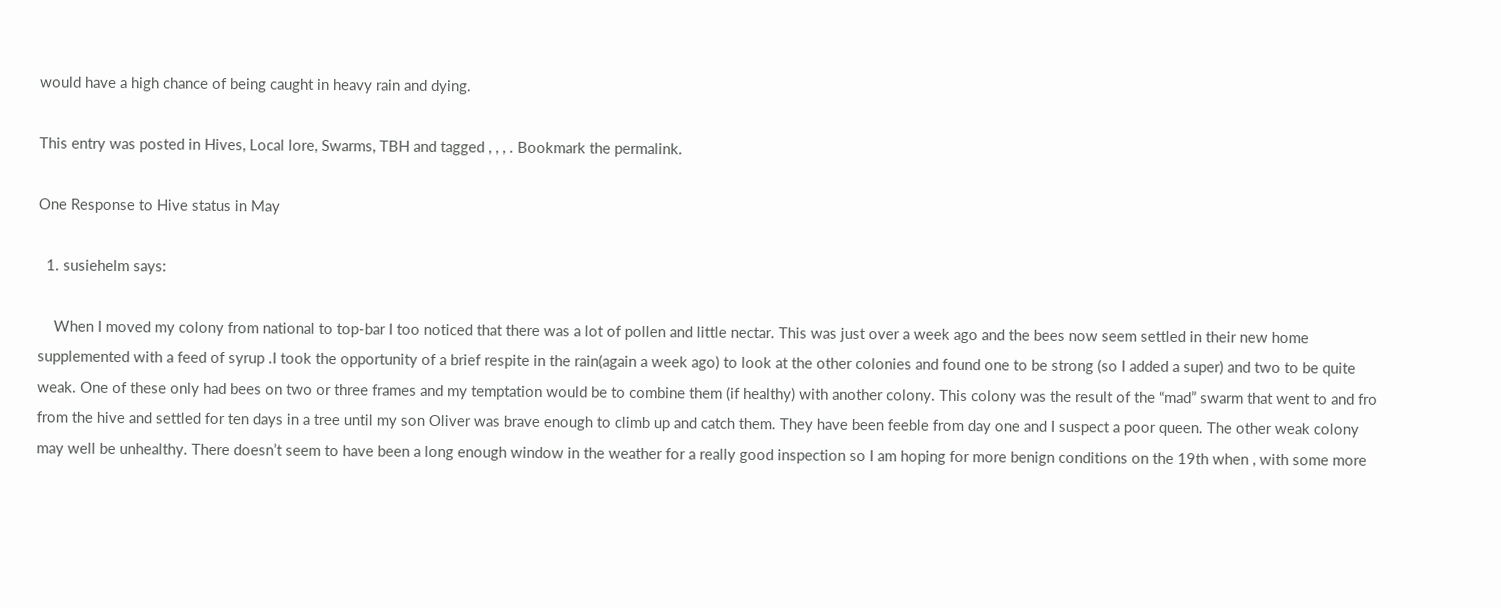would have a high chance of being caught in heavy rain and dying.

This entry was posted in Hives, Local lore, Swarms, TBH and tagged , , , . Bookmark the permalink.

One Response to Hive status in May

  1. susiehelm says:

    When I moved my colony from national to top-bar I too noticed that there was a lot of pollen and little nectar. This was just over a week ago and the bees now seem settled in their new home supplemented with a feed of syrup .I took the opportunity of a brief respite in the rain(again a week ago) to look at the other colonies and found one to be strong (so I added a super) and two to be quite weak. One of these only had bees on two or three frames and my temptation would be to combine them (if healthy) with another colony. This colony was the result of the “mad” swarm that went to and fro from the hive and settled for ten days in a tree until my son Oliver was brave enough to climb up and catch them. They have been feeble from day one and I suspect a poor queen. The other weak colony may well be unhealthy. There doesn’t seem to have been a long enough window in the weather for a really good inspection so I am hoping for more benign conditions on the 19th when , with some more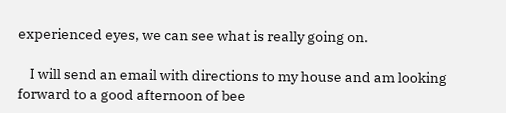experienced eyes, we can see what is really going on.

    I will send an email with directions to my house and am looking forward to a good afternoon of bee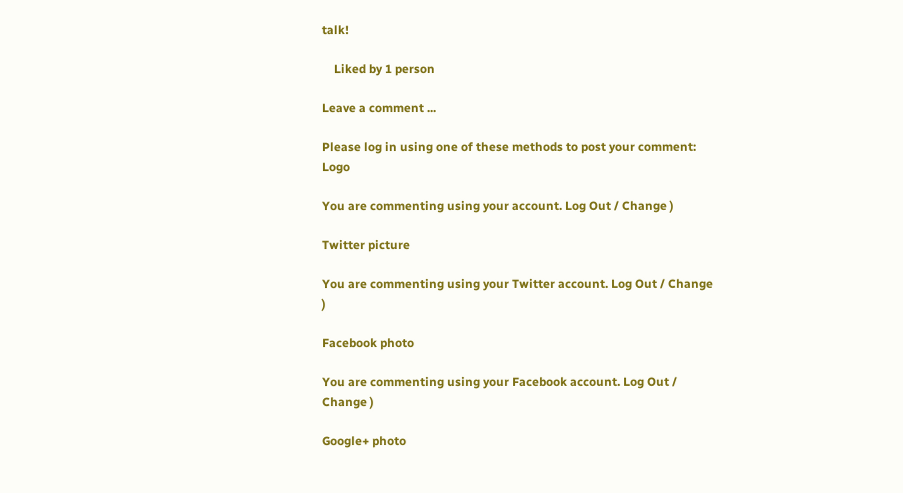talk!

    Liked by 1 person

Leave a comment ...

Please log in using one of these methods to post your comment: Logo

You are commenting using your account. Log Out / Change )

Twitter picture

You are commenting using your Twitter account. Log Out / Change )

Facebook photo

You are commenting using your Facebook account. Log Out / Change )

Google+ photo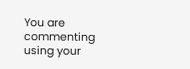You are commenting using your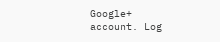Google+ account. Log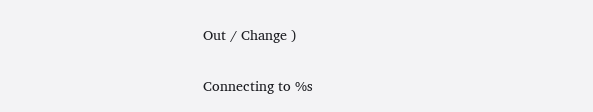Out / Change )

Connecting to %s